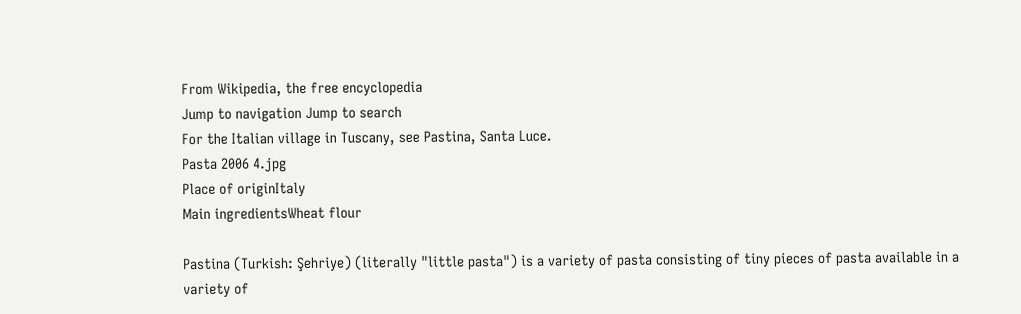From Wikipedia, the free encyclopedia
Jump to navigation Jump to search
For the Italian village in Tuscany, see Pastina, Santa Luce.
Pasta 2006 4.jpg
Place of originItaly
Main ingredientsWheat flour

Pastina (Turkish: Şehriye) (literally "little pasta") is a variety of pasta consisting of tiny pieces of pasta available in a variety of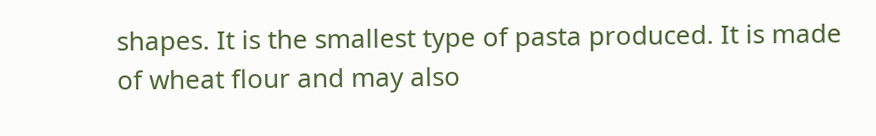shapes. It is the smallest type of pasta produced. It is made of wheat flour and may also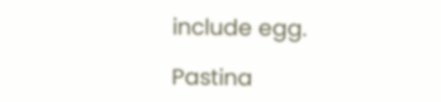include egg.

Pastina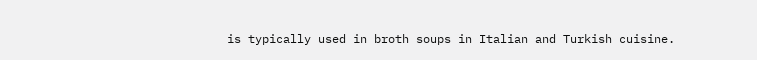is typically used in broth soups in Italian and Turkish cuisine.